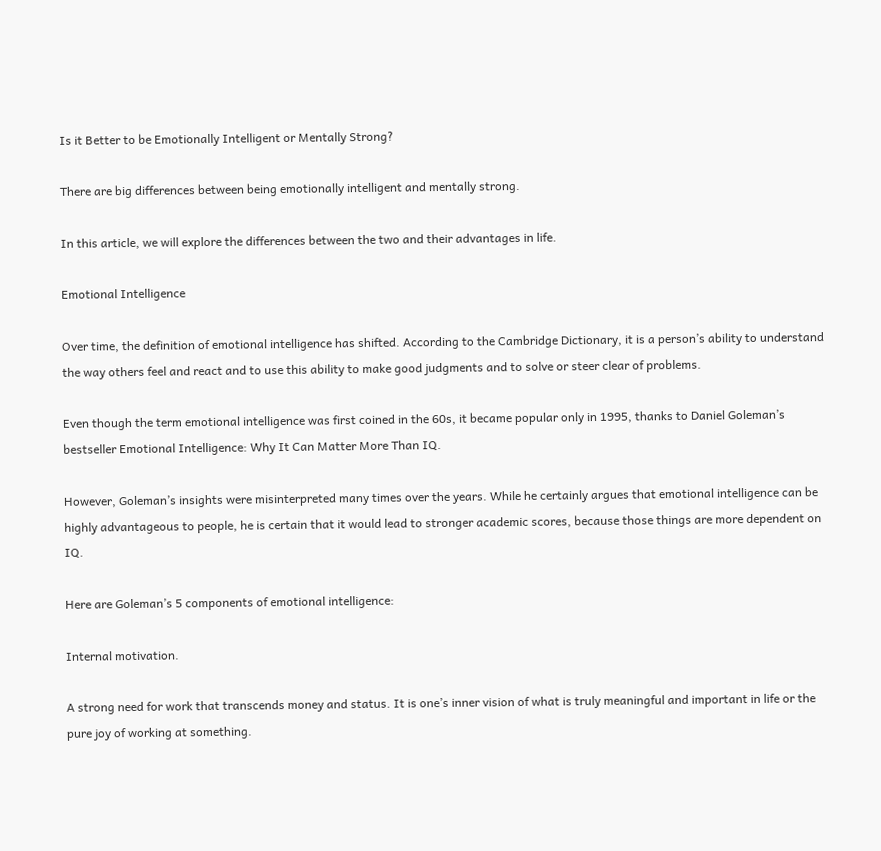Is it Better to be Emotionally Intelligent or Mentally Strong?

There are big differences between being emotionally intelligent and mentally strong.

In this article, we will explore the differences between the two and their advantages in life.

Emotional Intelligence

Over time, the definition of emotional intelligence has shifted. According to the Cambridge Dictionary, it is a person’s ability to understand the way others feel and react and to use this ability to make good judgments and to solve or steer clear of problems.

Even though the term emotional intelligence was first coined in the 60s, it became popular only in 1995, thanks to Daniel Goleman’s bestseller Emotional Intelligence: Why It Can Matter More Than IQ.

However, Goleman’s insights were misinterpreted many times over the years. While he certainly argues that emotional intelligence can be highly advantageous to people, he is certain that it would lead to stronger academic scores, because those things are more dependent on IQ.

Here are Goleman’s 5 components of emotional intelligence:

Internal motivation.

A strong need for work that transcends money and status. It is one’s inner vision of what is truly meaningful and important in life or the pure joy of working at something.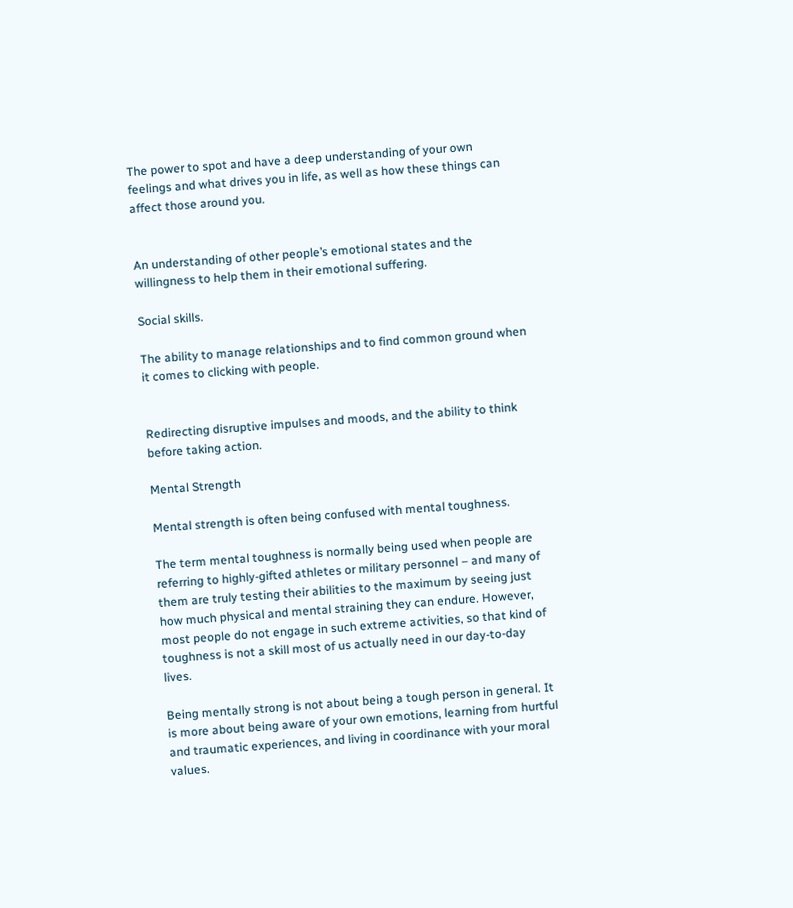The power to spot and have a deep understanding of your own feelings and what drives you in life, as well as how these things can affect those around you.


An understanding of other people’s emotional states and the willingness to help them in their emotional suffering.

Social skills.

The ability to manage relationships and to find common ground when it comes to clicking with people.


Redirecting disruptive impulses and moods, and the ability to think before taking action.

Mental Strength

Mental strength is often being confused with mental toughness.

The term mental toughness is normally being used when people are referring to highly-gifted athletes or military personnel – and many of them are truly testing their abilities to the maximum by seeing just how much physical and mental straining they can endure. However, most people do not engage in such extreme activities, so that kind of toughness is not a skill most of us actually need in our day-to-day lives.

Being mentally strong is not about being a tough person in general. It is more about being aware of your own emotions, learning from hurtful and traumatic experiences, and living in coordinance with your moral values.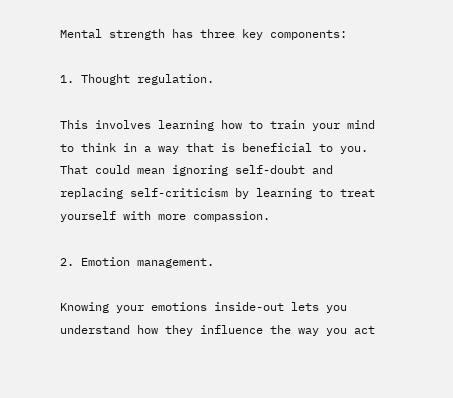Mental strength has three key components:

1. Thought regulation.

This involves learning how to train your mind to think in a way that is beneficial to you. That could mean ignoring self-doubt and replacing self-criticism by learning to treat yourself with more compassion.

2. Emotion management.

Knowing your emotions inside-out lets you understand how they influence the way you act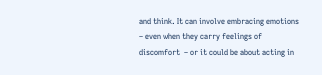and think. It can involve embracing emotions – even when they carry feelings of discomfort  – or it could be about acting in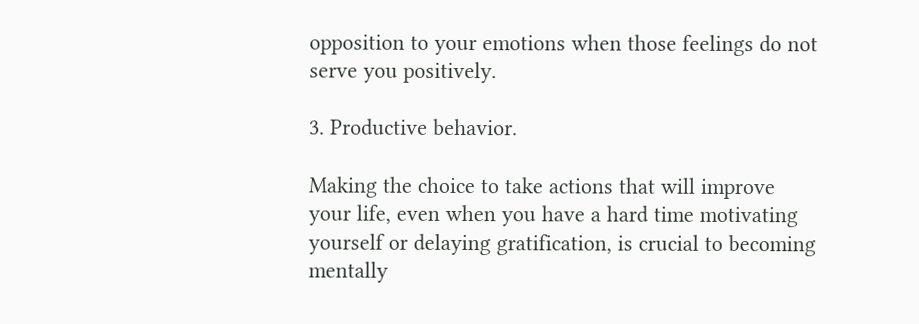opposition to your emotions when those feelings do not serve you positively.

3. Productive behavior.

Making the choice to take actions that will improve your life, even when you have a hard time motivating yourself or delaying gratification, is crucial to becoming mentally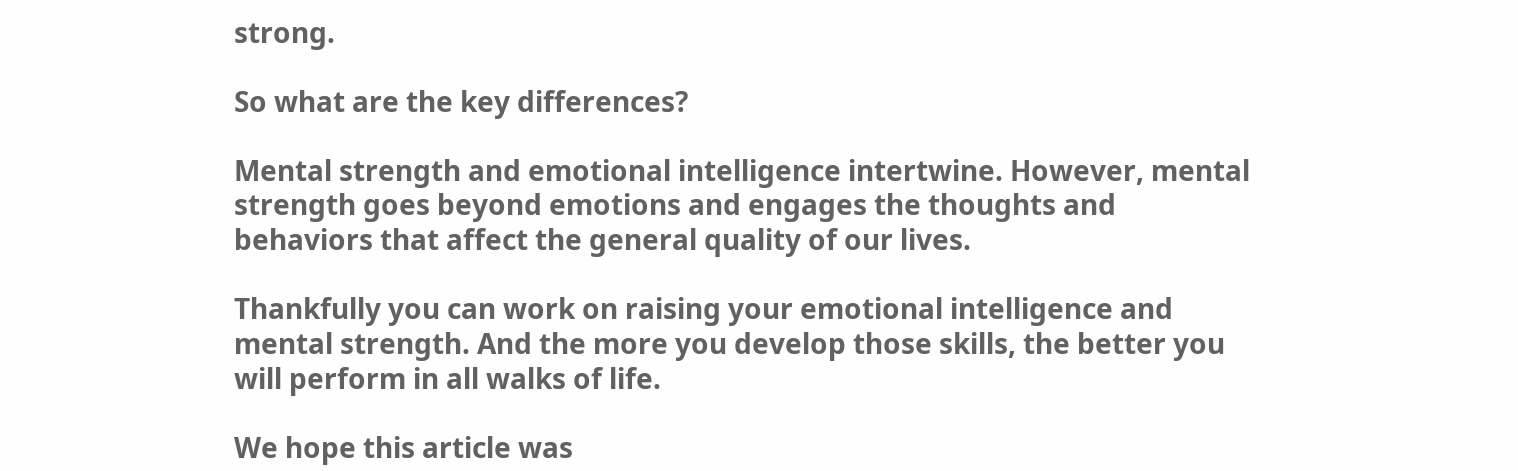strong.

So what are the key differences?

Mental strength and emotional intelligence intertwine. However, mental strength goes beyond emotions and engages the thoughts and behaviors that affect the general quality of our lives.

Thankfully you can work on raising your emotional intelligence and mental strength. And the more you develop those skills, the better you will perform in all walks of life.

We hope this article was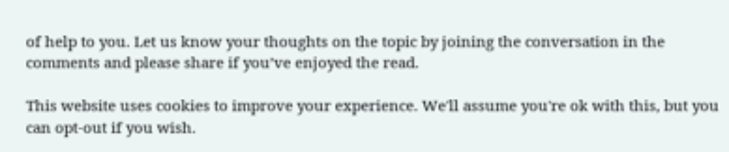of help to you. Let us know your thoughts on the topic by joining the conversation in the comments and please share if you’ve enjoyed the read.

This website uses cookies to improve your experience. We'll assume you're ok with this, but you can opt-out if you wish.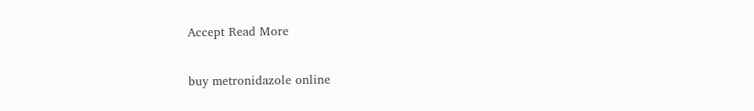Accept Read More

buy metronidazole online